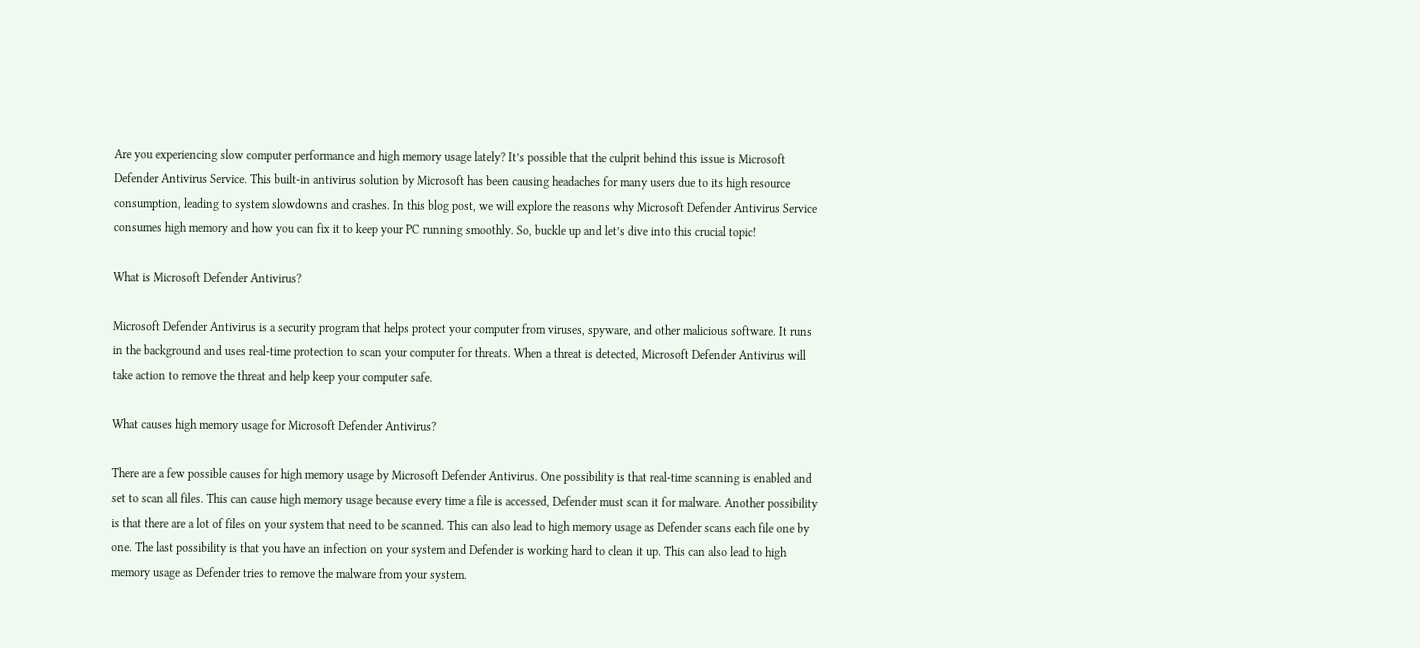Are you experiencing slow computer performance and high memory usage lately? It’s possible that the culprit behind this issue is Microsoft Defender Antivirus Service. This built-in antivirus solution by Microsoft has been causing headaches for many users due to its high resource consumption, leading to system slowdowns and crashes. In this blog post, we will explore the reasons why Microsoft Defender Antivirus Service consumes high memory and how you can fix it to keep your PC running smoothly. So, buckle up and let’s dive into this crucial topic!

What is Microsoft Defender Antivirus?

Microsoft Defender Antivirus is a security program that helps protect your computer from viruses, spyware, and other malicious software. It runs in the background and uses real-time protection to scan your computer for threats. When a threat is detected, Microsoft Defender Antivirus will take action to remove the threat and help keep your computer safe.

What causes high memory usage for Microsoft Defender Antivirus?

There are a few possible causes for high memory usage by Microsoft Defender Antivirus. One possibility is that real-time scanning is enabled and set to scan all files. This can cause high memory usage because every time a file is accessed, Defender must scan it for malware. Another possibility is that there are a lot of files on your system that need to be scanned. This can also lead to high memory usage as Defender scans each file one by one. The last possibility is that you have an infection on your system and Defender is working hard to clean it up. This can also lead to high memory usage as Defender tries to remove the malware from your system.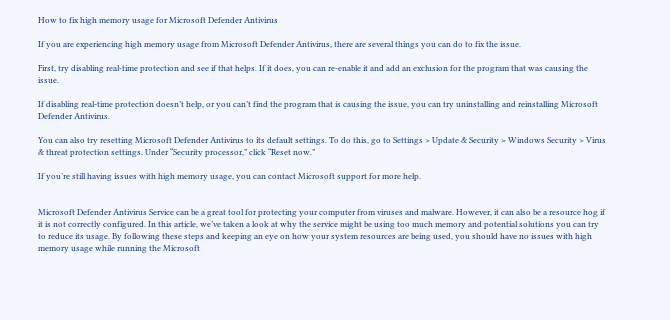How to fix high memory usage for Microsoft Defender Antivirus

If you are experiencing high memory usage from Microsoft Defender Antivirus, there are several things you can do to fix the issue.

First, try disabling real-time protection and see if that helps. If it does, you can re-enable it and add an exclusion for the program that was causing the issue.

If disabling real-time protection doesn’t help, or you can’t find the program that is causing the issue, you can try uninstalling and reinstalling Microsoft Defender Antivirus.

You can also try resetting Microsoft Defender Antivirus to its default settings. To do this, go to Settings > Update & Security > Windows Security > Virus & threat protection settings. Under “Security processor,” click “Reset now.”

If you’re still having issues with high memory usage, you can contact Microsoft support for more help.


Microsoft Defender Antivirus Service can be a great tool for protecting your computer from viruses and malware. However, it can also be a resource hog if it is not correctly configured. In this article, we’ve taken a look at why the service might be using too much memory and potential solutions you can try to reduce its usage. By following these steps and keeping an eye on how your system resources are being used, you should have no issues with high memory usage while running the Microsoft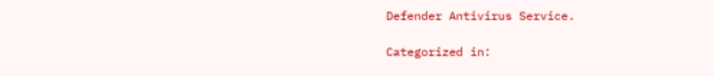Defender Antivirus Service.

Categorized in: